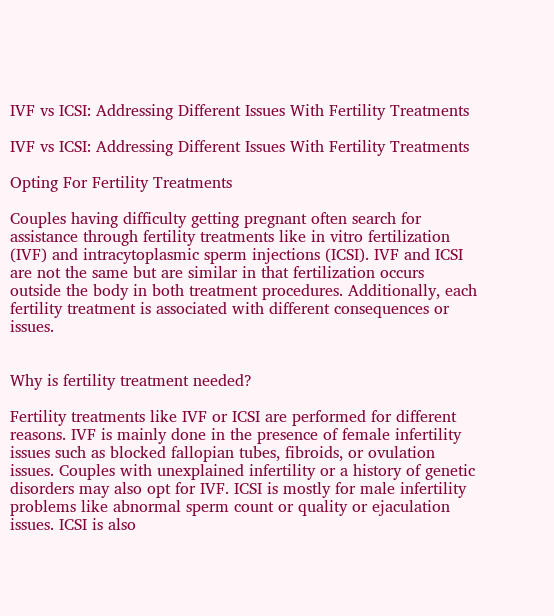IVF vs ICSI: Addressing Different Issues With Fertility Treatments

IVF vs ICSI: Addressing Different Issues With Fertility Treatments

Opting For Fertility Treatments

Couples having difficulty getting pregnant often search for assistance through fertility treatments like in vitro fertilization (IVF) and intracytoplasmic sperm injections (ICSI). IVF and ICSI are not the same but are similar in that fertilization occurs outside the body in both treatment procedures. Additionally, each fertility treatment is associated with different consequences or issues.


Why is fertility treatment needed?

Fertility treatments like IVF or ICSI are performed for different reasons. IVF is mainly done in the presence of female infertility issues such as blocked fallopian tubes, fibroids, or ovulation issues. Couples with unexplained infertility or a history of genetic disorders may also opt for IVF. ICSI is mostly for male infertility problems like abnormal sperm count or quality or ejaculation issues. ICSI is also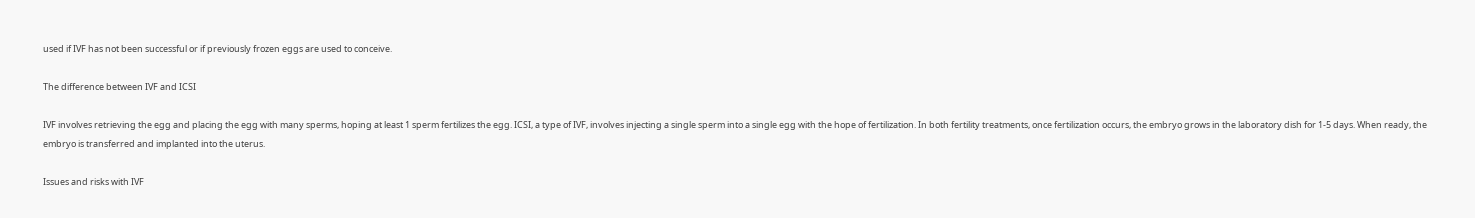used if IVF has not been successful or if previously frozen eggs are used to conceive.

The difference between IVF and ICSI

IVF involves retrieving the egg and placing the egg with many sperms, hoping at least 1 sperm fertilizes the egg. ICSI, a type of IVF, involves injecting a single sperm into a single egg with the hope of fertilization. In both fertility treatments, once fertilization occurs, the embryo grows in the laboratory dish for 1-5 days. When ready, the embryo is transferred and implanted into the uterus.

Issues and risks with IVF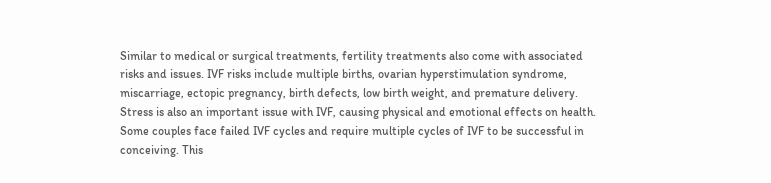Similar to medical or surgical treatments, fertility treatments also come with associated risks and issues. IVF risks include multiple births, ovarian hyperstimulation syndrome, miscarriage, ectopic pregnancy, birth defects, low birth weight, and premature delivery. Stress is also an important issue with IVF, causing physical and emotional effects on health. Some couples face failed IVF cycles and require multiple cycles of IVF to be successful in conceiving. This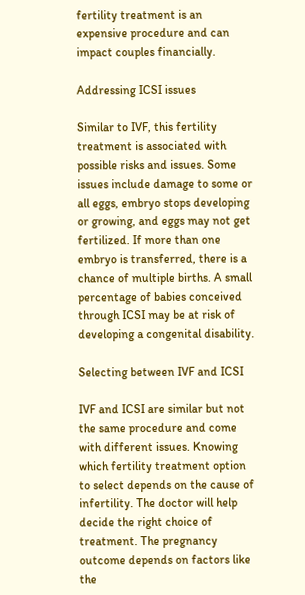fertility treatment is an expensive procedure and can impact couples financially.

Addressing ICSI issues

Similar to IVF, this fertility treatment is associated with possible risks and issues. Some issues include damage to some or all eggs, embryo stops developing or growing, and eggs may not get fertilized. If more than one embryo is transferred, there is a chance of multiple births. A small percentage of babies conceived through ICSI may be at risk of developing a congenital disability.

Selecting between IVF and ICSI

IVF and ICSI are similar but not the same procedure and come with different issues. Knowing which fertility treatment option to select depends on the cause of infertility. The doctor will help decide the right choice of treatment. The pregnancy outcome depends on factors like the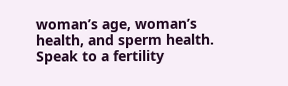woman’s age, woman’s health, and sperm health. Speak to a fertility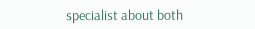specialist about both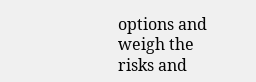options and weigh the risks and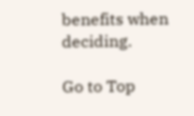benefits when deciding.

Go to Top